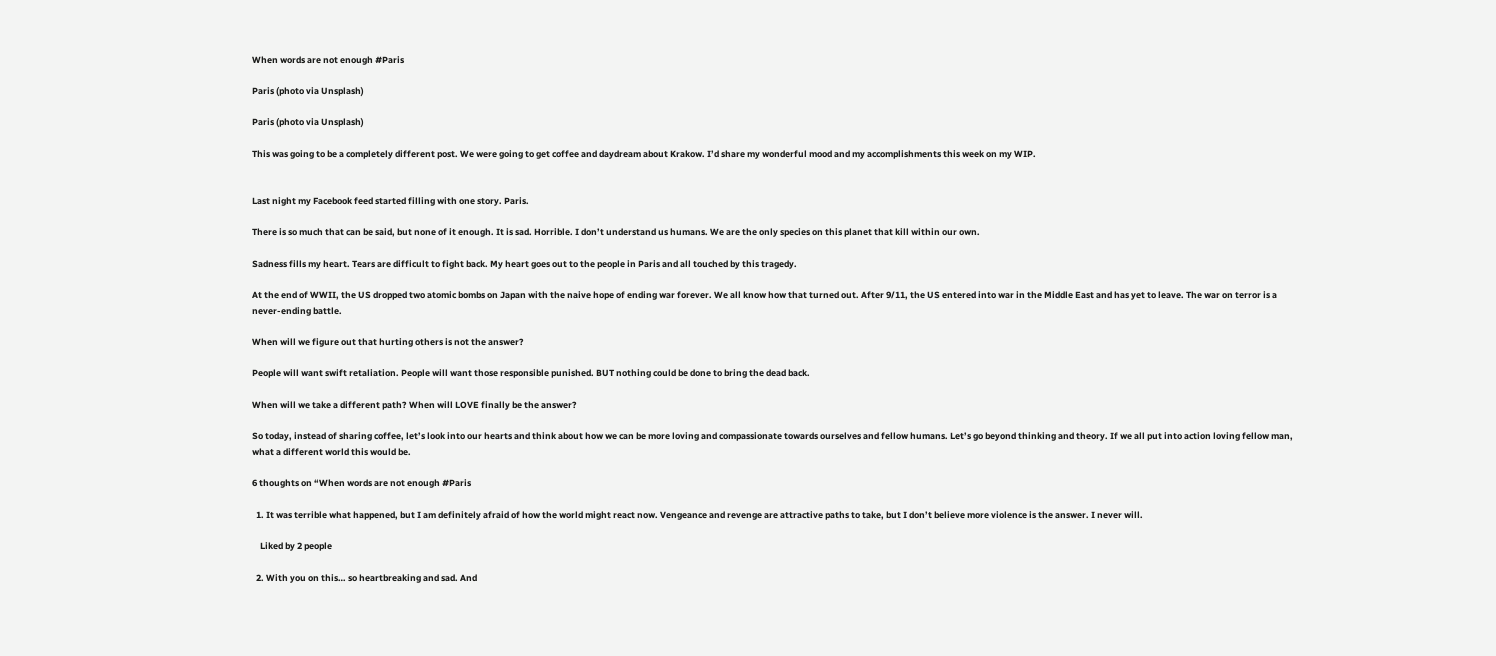When words are not enough #Paris

Paris (photo via Unsplash)

Paris (photo via Unsplash)

This was going to be a completely different post. We were going to get coffee and daydream about Krakow. I’d share my wonderful mood and my accomplishments this week on my WIP.


Last night my Facebook feed started filling with one story. Paris.

There is so much that can be said, but none of it enough. It is sad. Horrible. I don’t understand us humans. We are the only species on this planet that kill within our own.

Sadness fills my heart. Tears are difficult to fight back. My heart goes out to the people in Paris and all touched by this tragedy.

At the end of WWII, the US dropped two atomic bombs on Japan with the naive hope of ending war forever. We all know how that turned out. After 9/11, the US entered into war in the Middle East and has yet to leave. The war on terror is a never-ending battle.

When will we figure out that hurting others is not the answer?

People will want swift retaliation. People will want those responsible punished. BUT nothing could be done to bring the dead back.

When will we take a different path? When will LOVE finally be the answer?

So today, instead of sharing coffee, let’s look into our hearts and think about how we can be more loving and compassionate towards ourselves and fellow humans. Let’s go beyond thinking and theory. If we all put into action loving fellow man, what a different world this would be.

6 thoughts on “When words are not enough #Paris

  1. It was terrible what happened, but I am definitely afraid of how the world might react now. Vengeance and revenge are attractive paths to take, but I don’t believe more violence is the answer. I never will.

    Liked by 2 people

  2. With you on this… so heartbreaking and sad. And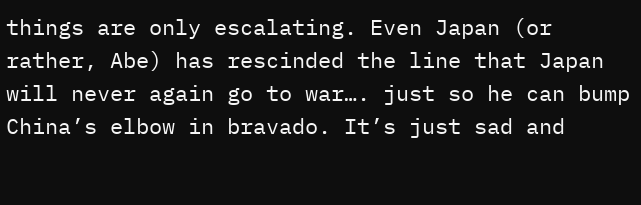things are only escalating. Even Japan (or rather, Abe) has rescinded the line that Japan will never again go to war…. just so he can bump China’s elbow in bravado. It’s just sad and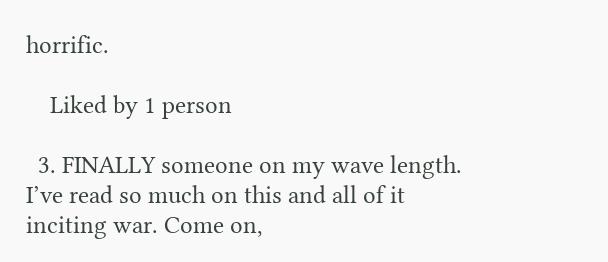horrific.

    Liked by 1 person

  3. FINALLY someone on my wave length. I’ve read so much on this and all of it inciting war. Come on,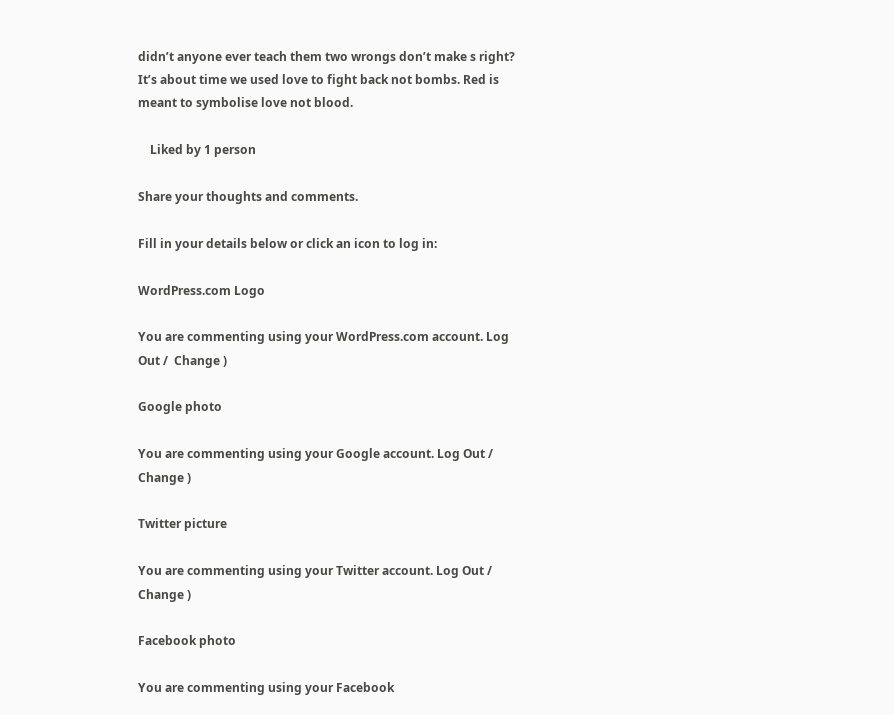didn’t anyone ever teach them two wrongs don’t make s right? It’s about time we used love to fight back not bombs. Red is meant to symbolise love not blood.

    Liked by 1 person

Share your thoughts and comments.

Fill in your details below or click an icon to log in:

WordPress.com Logo

You are commenting using your WordPress.com account. Log Out /  Change )

Google photo

You are commenting using your Google account. Log Out /  Change )

Twitter picture

You are commenting using your Twitter account. Log Out /  Change )

Facebook photo

You are commenting using your Facebook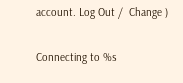account. Log Out /  Change )

Connecting to %s